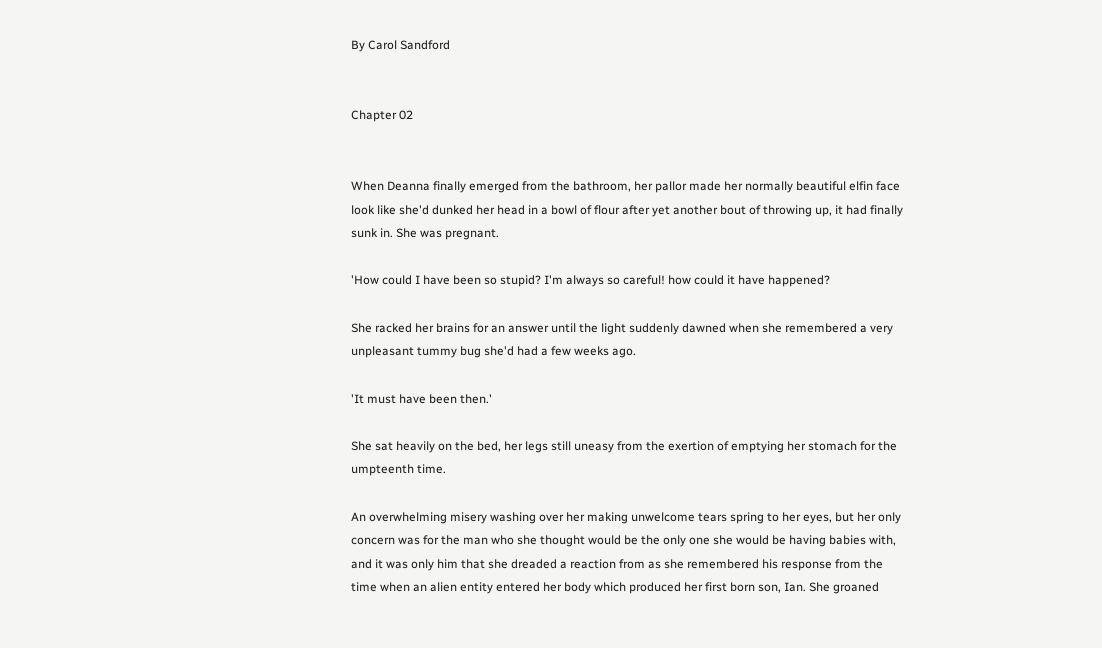By Carol Sandford


Chapter 02


When Deanna finally emerged from the bathroom, her pallor made her normally beautiful elfin face look like she'd dunked her head in a bowl of flour after yet another bout of throwing up, it had finally sunk in. She was pregnant.

'How could I have been so stupid? I'm always so careful! how could it have happened?

She racked her brains for an answer until the light suddenly dawned when she remembered a very unpleasant tummy bug she'd had a few weeks ago.

'It must have been then.'

She sat heavily on the bed, her legs still uneasy from the exertion of emptying her stomach for the umpteenth time.

An overwhelming misery washing over her making unwelcome tears spring to her eyes, but her only concern was for the man who she thought would be the only one she would be having babies with, and it was only him that she dreaded a reaction from as she remembered his response from the time when an alien entity entered her body which produced her first born son, Ian. She groaned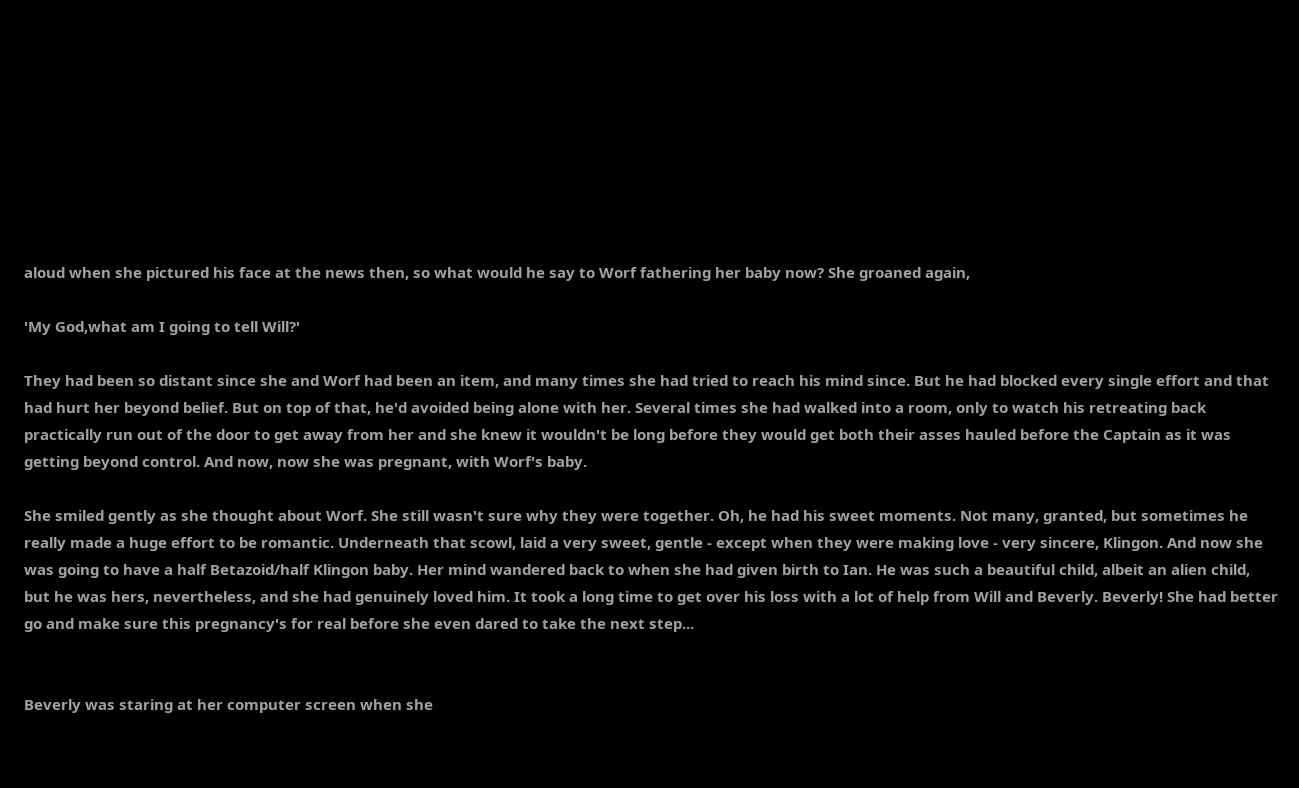aloud when she pictured his face at the news then, so what would he say to Worf fathering her baby now? She groaned again,

'My God,what am I going to tell Will?'

They had been so distant since she and Worf had been an item, and many times she had tried to reach his mind since. But he had blocked every single effort and that had hurt her beyond belief. But on top of that, he'd avoided being alone with her. Several times she had walked into a room, only to watch his retreating back practically run out of the door to get away from her and she knew it wouldn't be long before they would get both their asses hauled before the Captain as it was getting beyond control. And now, now she was pregnant, with Worf's baby.

She smiled gently as she thought about Worf. She still wasn't sure why they were together. Oh, he had his sweet moments. Not many, granted, but sometimes he really made a huge effort to be romantic. Underneath that scowl, laid a very sweet, gentle - except when they were making love - very sincere, Klingon. And now she was going to have a half Betazoid/half Klingon baby. Her mind wandered back to when she had given birth to Ian. He was such a beautiful child, albeit an alien child, but he was hers, nevertheless, and she had genuinely loved him. It took a long time to get over his loss with a lot of help from Will and Beverly. Beverly! She had better go and make sure this pregnancy's for real before she even dared to take the next step...


Beverly was staring at her computer screen when she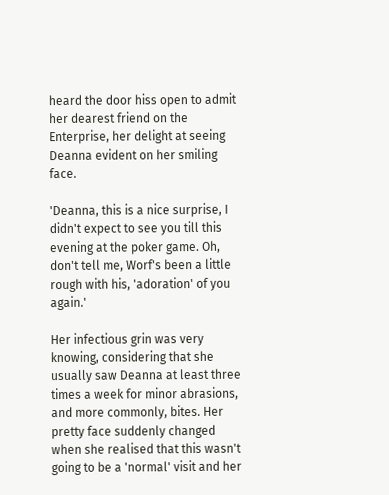heard the door hiss open to admit her dearest friend on the Enterprise, her delight at seeing Deanna evident on her smiling face.

'Deanna, this is a nice surprise, I didn't expect to see you till this evening at the poker game. Oh, don't tell me, Worf's been a little rough with his, 'adoration' of you again.'

Her infectious grin was very knowing, considering that she usually saw Deanna at least three times a week for minor abrasions, and more commonly, bites. Her pretty face suddenly changed when she realised that this wasn't going to be a 'normal' visit and her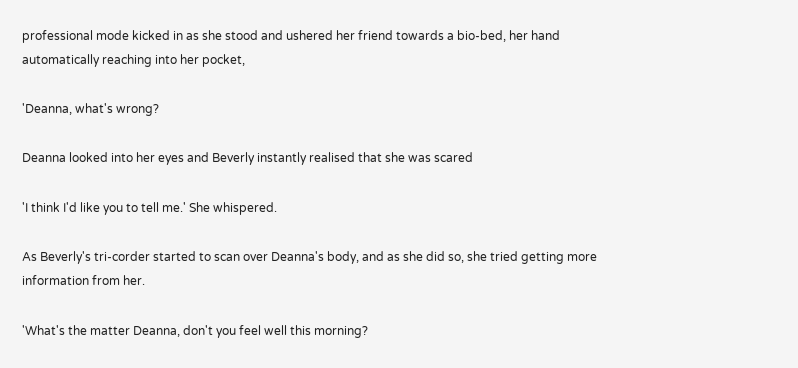professional mode kicked in as she stood and ushered her friend towards a bio-bed, her hand automatically reaching into her pocket,

'Deanna, what's wrong?

Deanna looked into her eyes and Beverly instantly realised that she was scared

'I think I'd like you to tell me.' She whispered.

As Beverly's tri-corder started to scan over Deanna's body, and as she did so, she tried getting more information from her.

'What's the matter Deanna, don't you feel well this morning?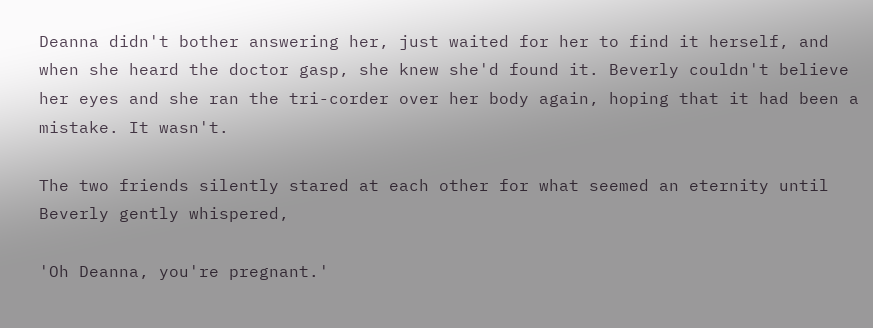Deanna didn't bother answering her, just waited for her to find it herself, and when she heard the doctor gasp, she knew she'd found it. Beverly couldn't believe her eyes and she ran the tri-corder over her body again, hoping that it had been a mistake. It wasn't.

The two friends silently stared at each other for what seemed an eternity until Beverly gently whispered,

'Oh Deanna, you're pregnant.'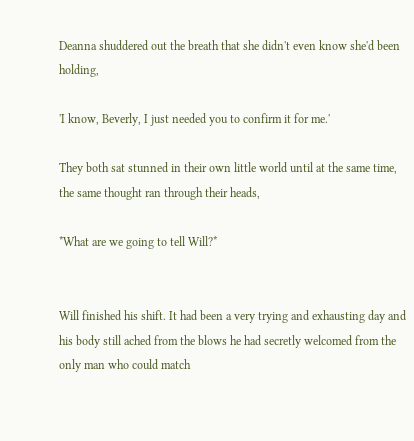Deanna shuddered out the breath that she didn't even know she'd been holding,

'I know, Beverly, I just needed you to confirm it for me.'

They both sat stunned in their own little world until at the same time, the same thought ran through their heads,

*What are we going to tell Will?*


Will finished his shift. It had been a very trying and exhausting day and his body still ached from the blows he had secretly welcomed from the only man who could match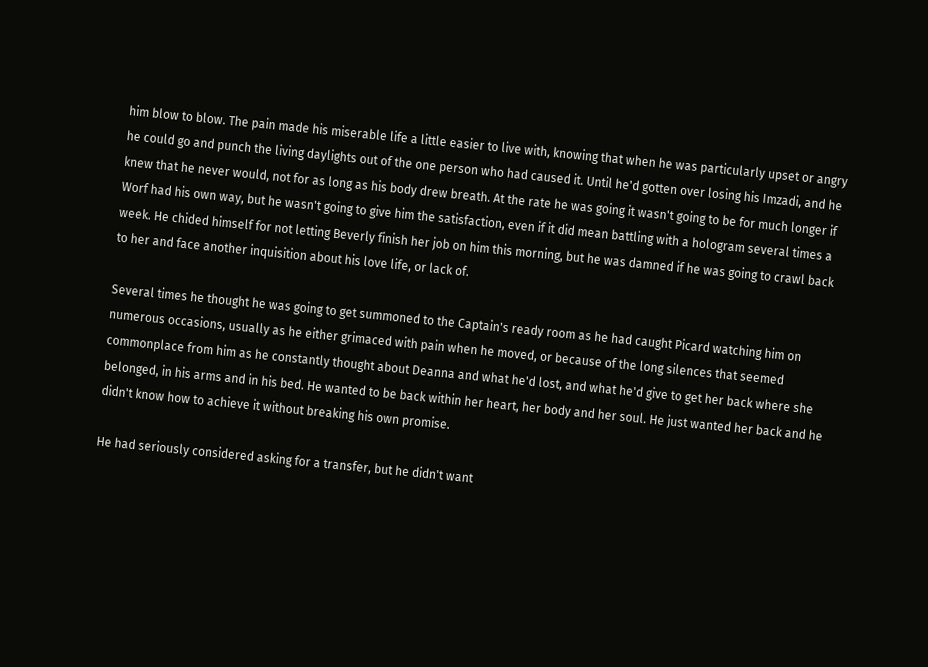him blow to blow. The pain made his miserable life a little easier to live with, knowing that when he was particularly upset or angry he could go and punch the living daylights out of the one person who had caused it. Until he'd gotten over losing his Imzadi, and he knew that he never would, not for as long as his body drew breath. At the rate he was going it wasn't going to be for much longer if Worf had his own way, but he wasn't going to give him the satisfaction, even if it did mean battling with a hologram several times a week. He chided himself for not letting Beverly finish her job on him this morning, but he was damned if he was going to crawl back to her and face another inquisition about his love life, or lack of.

Several times he thought he was going to get summoned to the Captain's ready room as he had caught Picard watching him on numerous occasions, usually as he either grimaced with pain when he moved, or because of the long silences that seemed commonplace from him as he constantly thought about Deanna and what he'd lost, and what he'd give to get her back where she belonged, in his arms and in his bed. He wanted to be back within her heart, her body and her soul. He just wanted her back and he didn't know how to achieve it without breaking his own promise.

He had seriously considered asking for a transfer, but he didn't want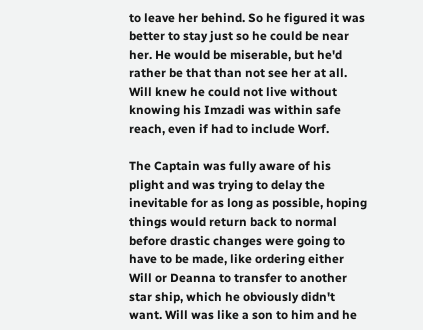to leave her behind. So he figured it was better to stay just so he could be near her. He would be miserable, but he'd rather be that than not see her at all. Will knew he could not live without knowing his Imzadi was within safe reach, even if had to include Worf.

The Captain was fully aware of his plight and was trying to delay the inevitable for as long as possible, hoping things would return back to normal before drastic changes were going to have to be made, like ordering either Will or Deanna to transfer to another star ship, which he obviously didn't want. Will was like a son to him and he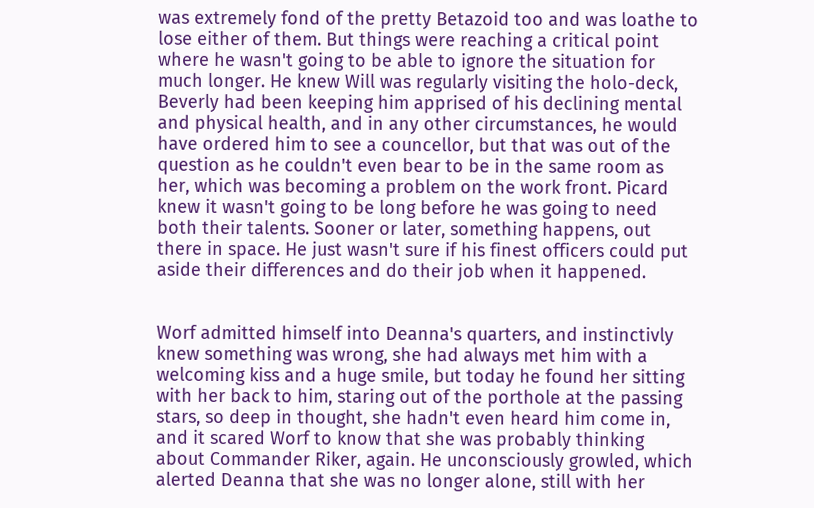was extremely fond of the pretty Betazoid too and was loathe to lose either of them. But things were reaching a critical point where he wasn't going to be able to ignore the situation for much longer. He knew Will was regularly visiting the holo-deck, Beverly had been keeping him apprised of his declining mental and physical health, and in any other circumstances, he would have ordered him to see a councellor, but that was out of the question as he couldn't even bear to be in the same room as her, which was becoming a problem on the work front. Picard knew it wasn't going to be long before he was going to need both their talents. Sooner or later, something happens, out there in space. He just wasn't sure if his finest officers could put aside their differences and do their job when it happened.


Worf admitted himself into Deanna's quarters, and instinctivly knew something was wrong, she had always met him with a welcoming kiss and a huge smile, but today he found her sitting with her back to him, staring out of the porthole at the passing stars, so deep in thought, she hadn't even heard him come in, and it scared Worf to know that she was probably thinking about Commander Riker, again. He unconsciously growled, which alerted Deanna that she was no longer alone, still with her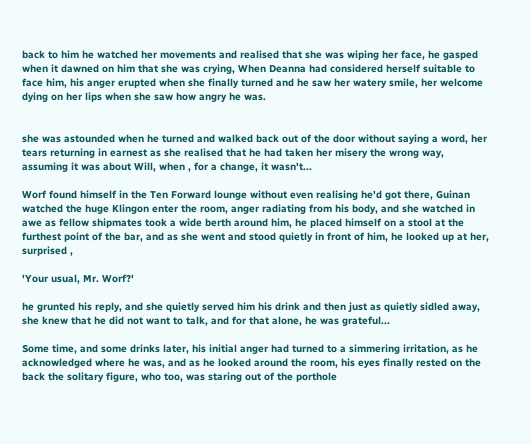back to him he watched her movements and realised that she was wiping her face, he gasped when it dawned on him that she was crying, When Deanna had considered herself suitable to face him, his anger erupted when she finally turned and he saw her watery smile, her welcome dying on her lips when she saw how angry he was.


she was astounded when he turned and walked back out of the door without saying a word, her tears returning in earnest as she realised that he had taken her misery the wrong way, assuming it was about Will, when , for a change, it wasn't...

Worf found himself in the Ten Forward lounge without even realising he'd got there, Guinan watched the huge Klingon enter the room, anger radiating from his body, and she watched in awe as fellow shipmates took a wide berth around him, he placed himself on a stool at the furthest point of the bar, and as she went and stood quietly in front of him, he looked up at her, surprised ,

'Your usual, Mr. Worf?'

he grunted his reply, and she quietly served him his drink and then just as quietly sidled away, she knew that he did not want to talk, and for that alone, he was grateful...

Some time, and some drinks later, his initial anger had turned to a simmering irritation, as he acknowledged where he was, and as he looked around the room, his eyes finally rested on the back the solitary figure, who too, was staring out of the porthole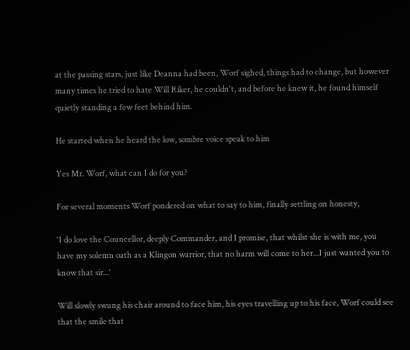at the passing stars, just like Deanna had been, Worf sighed, things had to change, but however many times he tried to hate Will Riker, he couldn't, and before he knew it, he found himself quietly standing a few feet behind him.

He started when he heard the low, sombre voice speak to him

Yes Mr. Worf, what can I do for you?

For several moments Worf pondered on what to say to him, finally settling on honesty,

'I do love the Councellor, deeply Commander, and I promise, that whilst she is with me, you have my solemn oath as a Klingon warrior, that no harm will come to her...I just wanted you to know that sir...'

Will slowly swung his chair around to face him, his eyes travelling up to his face, Worf could see that the smile that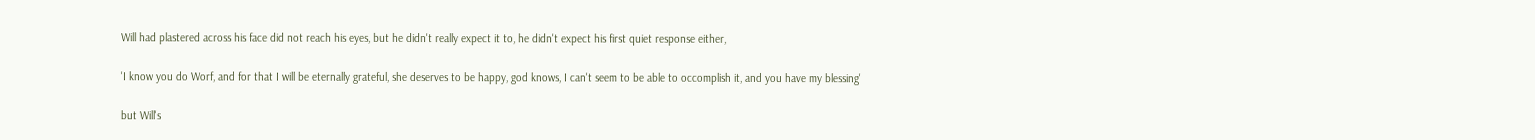Will had plastered across his face did not reach his eyes, but he didn't really expect it to, he didn't expect his first quiet response either,

'I know you do Worf, and for that I will be eternally grateful, she deserves to be happy, god knows, I can't seem to be able to occomplish it, and you have my blessing'

but Will's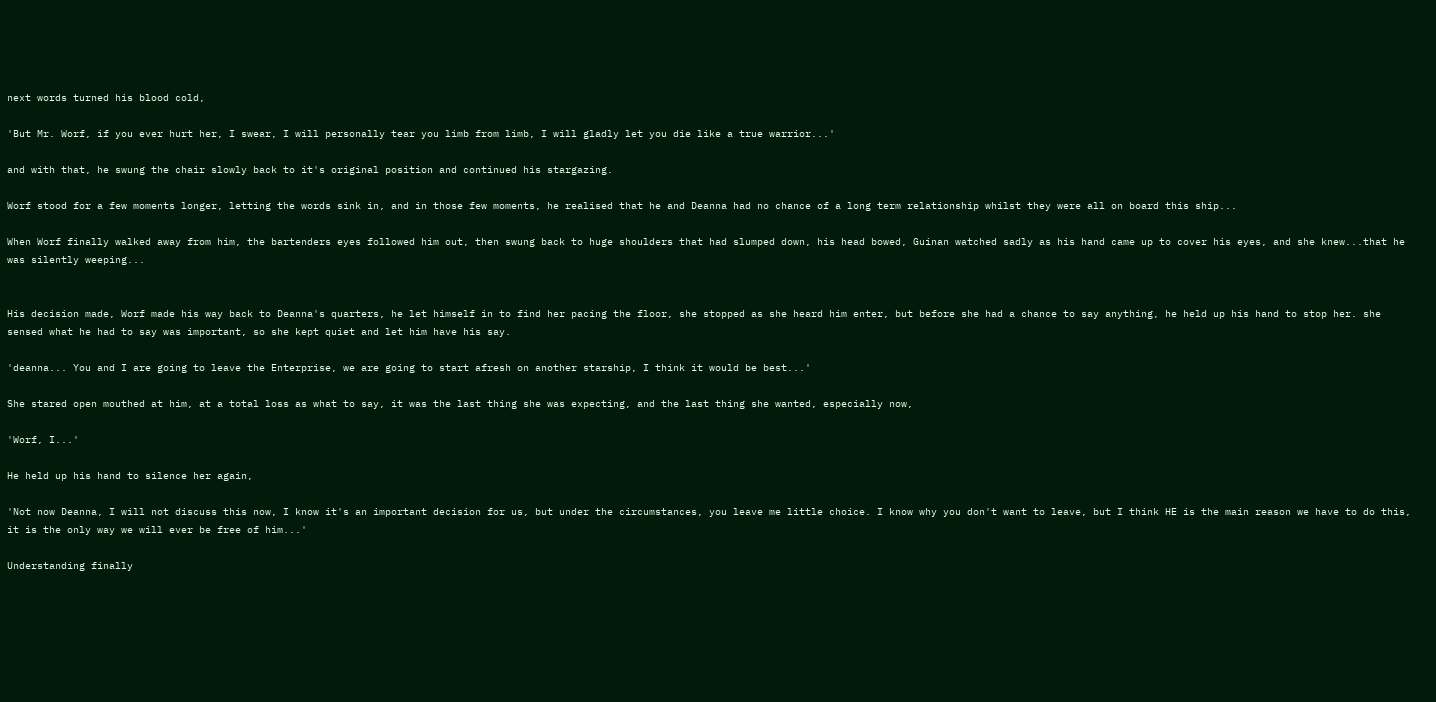next words turned his blood cold,

'But Mr. Worf, if you ever hurt her, I swear, I will personally tear you limb from limb, I will gladly let you die like a true warrior...'

and with that, he swung the chair slowly back to it's original position and continued his stargazing.

Worf stood for a few moments longer, letting the words sink in, and in those few moments, he realised that he and Deanna had no chance of a long term relationship whilst they were all on board this ship...

When Worf finally walked away from him, the bartenders eyes followed him out, then swung back to huge shoulders that had slumped down, his head bowed, Guinan watched sadly as his hand came up to cover his eyes, and she knew...that he was silently weeping...


His decision made, Worf made his way back to Deanna's quarters, he let himself in to find her pacing the floor, she stopped as she heard him enter, but before she had a chance to say anything, he held up his hand to stop her. she sensed what he had to say was important, so she kept quiet and let him have his say.

'deanna... You and I are going to leave the Enterprise, we are going to start afresh on another starship, I think it would be best...'

She stared open mouthed at him, at a total loss as what to say, it was the last thing she was expecting, and the last thing she wanted, especially now,

'Worf, I...'

He held up his hand to silence her again,

'Not now Deanna, I will not discuss this now, I know it's an important decision for us, but under the circumstances, you leave me little choice. I know why you don't want to leave, but I think HE is the main reason we have to do this, it is the only way we will ever be free of him...'

Understanding finally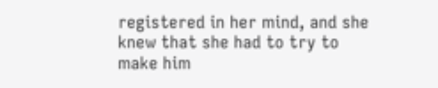registered in her mind, and she knew that she had to try to make him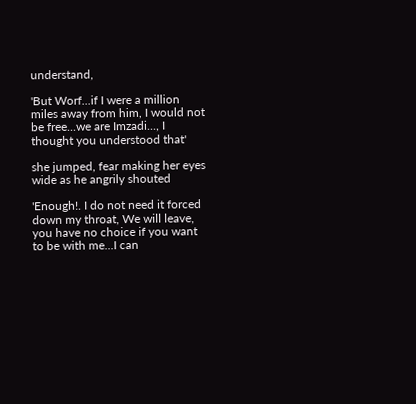understand,

'But Worf...if I were a million miles away from him, I would not be free...we are Imzadi..., I thought you understood that'

she jumped, fear making her eyes wide as he angrily shouted

'Enough!. I do not need it forced down my throat, We will leave, you have no choice if you want to be with me...I can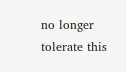no longer tolerate this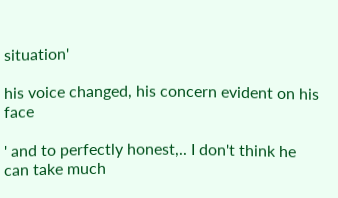situation'

his voice changed, his concern evident on his face

' and to perfectly honest,.. I don't think he can take much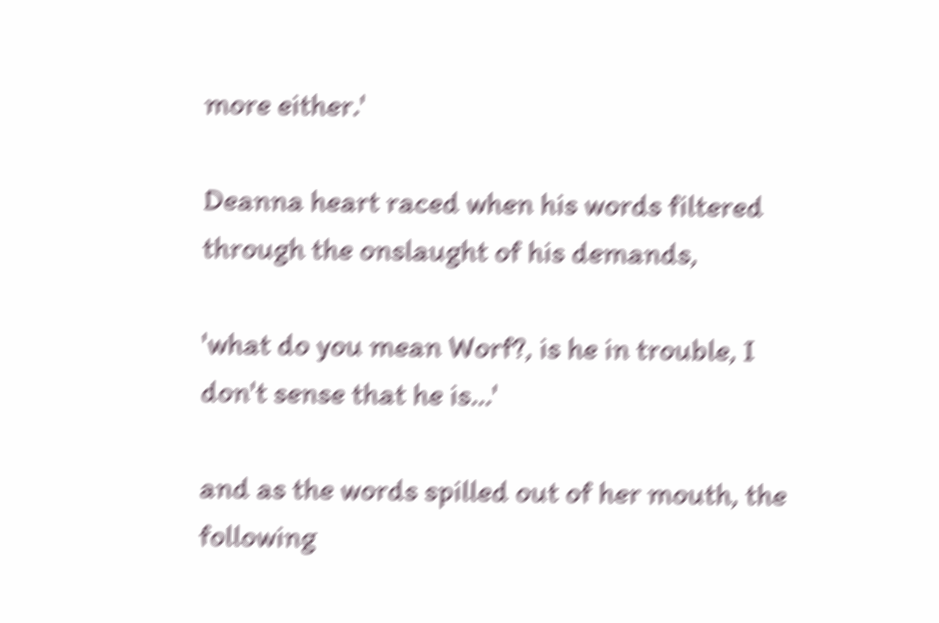more either.'

Deanna heart raced when his words filtered through the onslaught of his demands,

'what do you mean Worf?, is he in trouble, I don't sense that he is...'

and as the words spilled out of her mouth, the following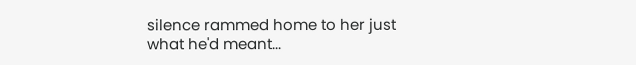silence rammed home to her just what he'd meant...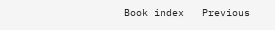Book index   Previous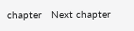chapter   Next chapter